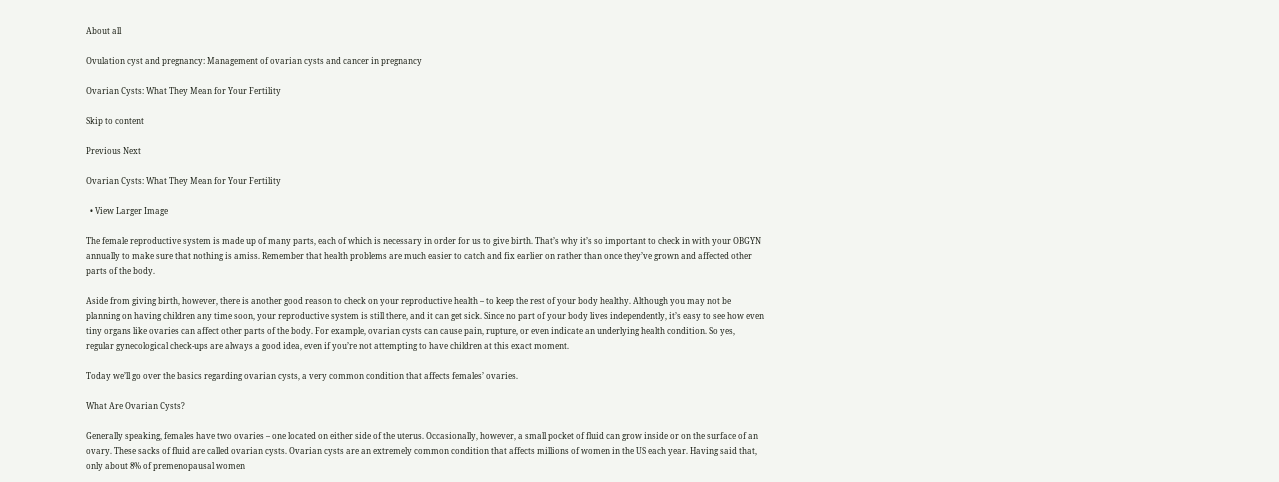About all

Ovulation cyst and pregnancy: Management of ovarian cysts and cancer in pregnancy

Ovarian Cysts: What They Mean for Your Fertility

Skip to content

Previous Next

Ovarian Cysts: What They Mean for Your Fertility

  • View Larger Image

The female reproductive system is made up of many parts, each of which is necessary in order for us to give birth. That’s why it’s so important to check in with your OBGYN annually to make sure that nothing is amiss. Remember that health problems are much easier to catch and fix earlier on rather than once they’ve grown and affected other parts of the body.

Aside from giving birth, however, there is another good reason to check on your reproductive health – to keep the rest of your body healthy. Although you may not be planning on having children any time soon, your reproductive system is still there, and it can get sick. Since no part of your body lives independently, it’s easy to see how even tiny organs like ovaries can affect other parts of the body. For example, ovarian cysts can cause pain, rupture, or even indicate an underlying health condition. So yes, regular gynecological check-ups are always a good idea, even if you’re not attempting to have children at this exact moment.

Today we’ll go over the basics regarding ovarian cysts, a very common condition that affects females’ ovaries.

What Are Ovarian Cysts?

Generally speaking, females have two ovaries – one located on either side of the uterus. Occasionally, however, a small pocket of fluid can grow inside or on the surface of an ovary. These sacks of fluid are called ovarian cysts. Ovarian cysts are an extremely common condition that affects millions of women in the US each year. Having said that, only about 8% of premenopausal women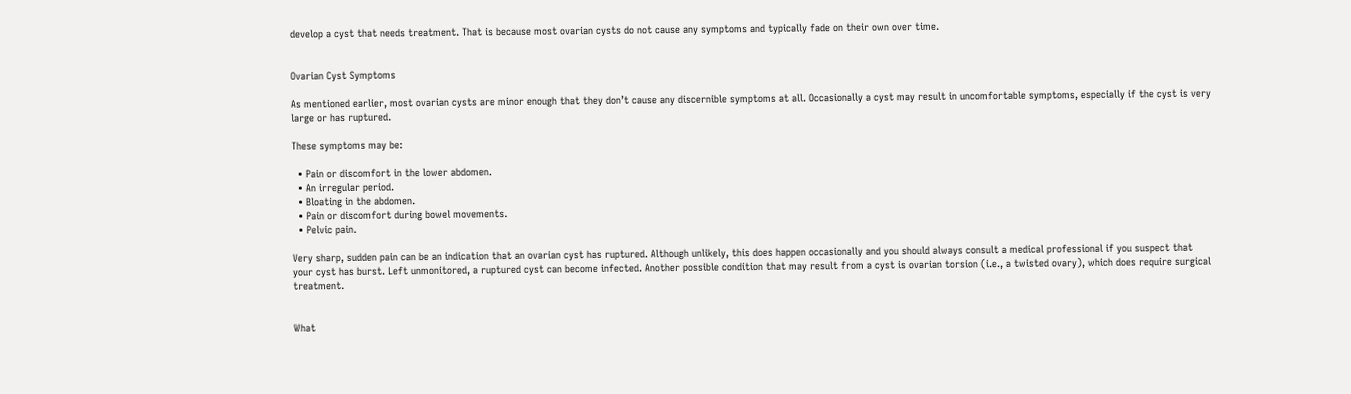develop a cyst that needs treatment. That is because most ovarian cysts do not cause any symptoms and typically fade on their own over time.


Ovarian Cyst Symptoms

As mentioned earlier, most ovarian cysts are minor enough that they don’t cause any discernible symptoms at all. Occasionally a cyst may result in uncomfortable symptoms, especially if the cyst is very large or has ruptured.

These symptoms may be:

  • Pain or discomfort in the lower abdomen.
  • An irregular period.
  • Bloating in the abdomen.
  • Pain or discomfort during bowel movements.
  • Pelvic pain.

Very sharp, sudden pain can be an indication that an ovarian cyst has ruptured. Although unlikely, this does happen occasionally and you should always consult a medical professional if you suspect that your cyst has burst. Left unmonitored, a ruptured cyst can become infected. Another possible condition that may result from a cyst is ovarian torsion (i.e., a twisted ovary), which does require surgical treatment.


What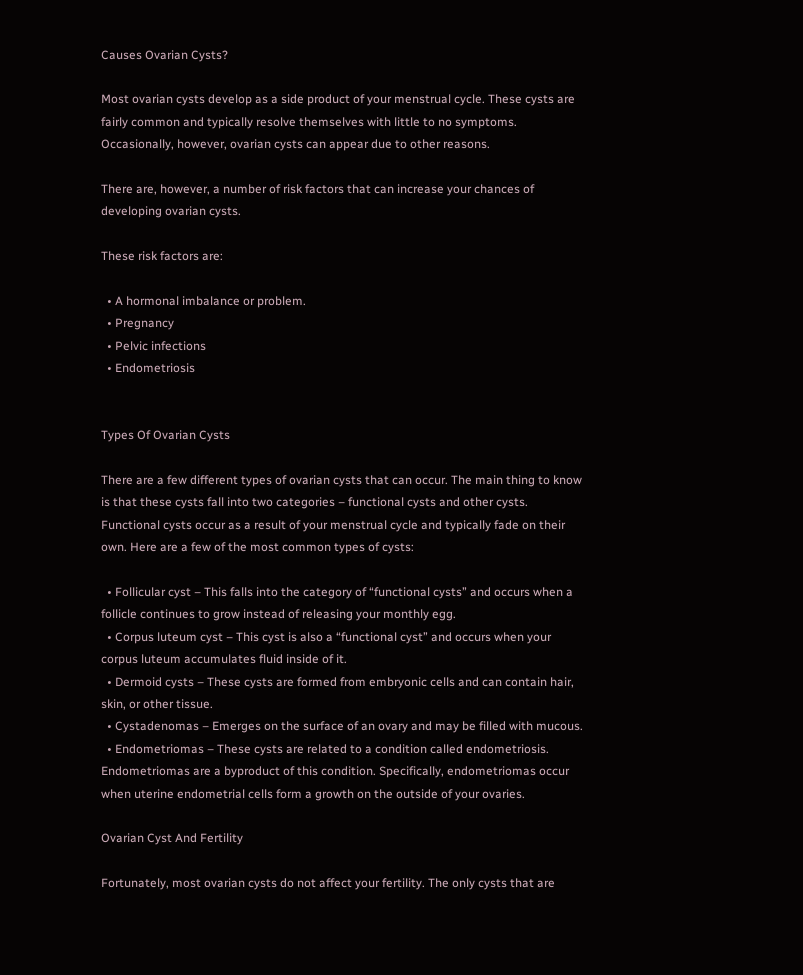Causes Ovarian Cysts?

Most ovarian cysts develop as a side product of your menstrual cycle. These cysts are fairly common and typically resolve themselves with little to no symptoms. Occasionally, however, ovarian cysts can appear due to other reasons.

There are, however, a number of risk factors that can increase your chances of developing ovarian cysts.

These risk factors are:

  • A hormonal imbalance or problem.
  • Pregnancy
  • Pelvic infections
  • Endometriosis


Types Of Ovarian Cysts

There are a few different types of ovarian cysts that can occur. The main thing to know is that these cysts fall into two categories – functional cysts and other cysts. Functional cysts occur as a result of your menstrual cycle and typically fade on their own. Here are a few of the most common types of cysts:

  • Follicular cyst – This falls into the category of “functional cysts” and occurs when a follicle continues to grow instead of releasing your monthly egg.
  • Corpus luteum cyst – This cyst is also a “functional cyst” and occurs when your corpus luteum accumulates fluid inside of it.
  • Dermoid cysts – These cysts are formed from embryonic cells and can contain hair, skin, or other tissue.
  • Cystadenomas – Emerges on the surface of an ovary and may be filled with mucous.
  • Endometriomas – These cysts are related to a condition called endometriosis. Endometriomas are a byproduct of this condition. Specifically, endometriomas occur when uterine endometrial cells form a growth on the outside of your ovaries.

Ovarian Cyst And Fertility

Fortunately, most ovarian cysts do not affect your fertility. The only cysts that are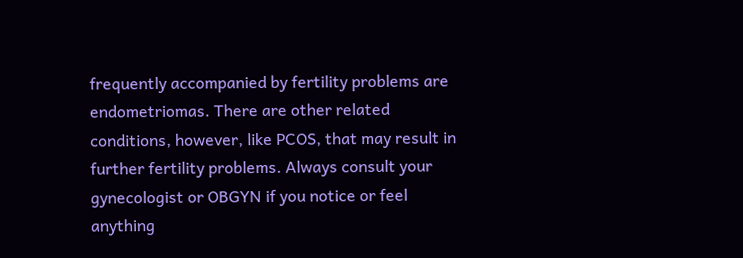frequently accompanied by fertility problems are endometriomas. There are other related conditions, however, like PCOS, that may result in further fertility problems. Always consult your gynecologist or OBGYN if you notice or feel anything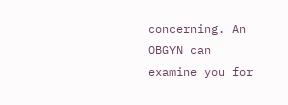concerning. An OBGYN can examine you for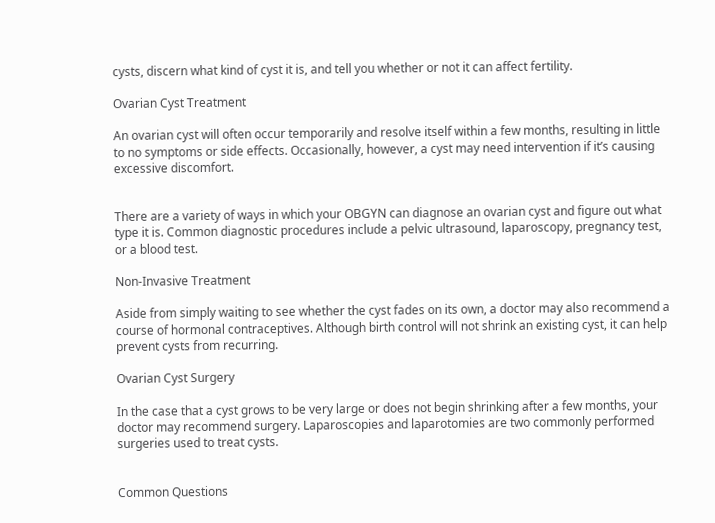cysts, discern what kind of cyst it is, and tell you whether or not it can affect fertility.

Ovarian Cyst Treatment

An ovarian cyst will often occur temporarily and resolve itself within a few months, resulting in little to no symptoms or side effects. Occasionally, however, a cyst may need intervention if it’s causing excessive discomfort.


There are a variety of ways in which your OBGYN can diagnose an ovarian cyst and figure out what type it is. Common diagnostic procedures include a pelvic ultrasound, laparoscopy, pregnancy test, or a blood test.

Non-Invasive Treatment

Aside from simply waiting to see whether the cyst fades on its own, a doctor may also recommend a course of hormonal contraceptives. Although birth control will not shrink an existing cyst, it can help prevent cysts from recurring.

Ovarian Cyst Surgery

In the case that a cyst grows to be very large or does not begin shrinking after a few months, your doctor may recommend surgery. Laparoscopies and laparotomies are two commonly performed surgeries used to treat cysts.


Common Questions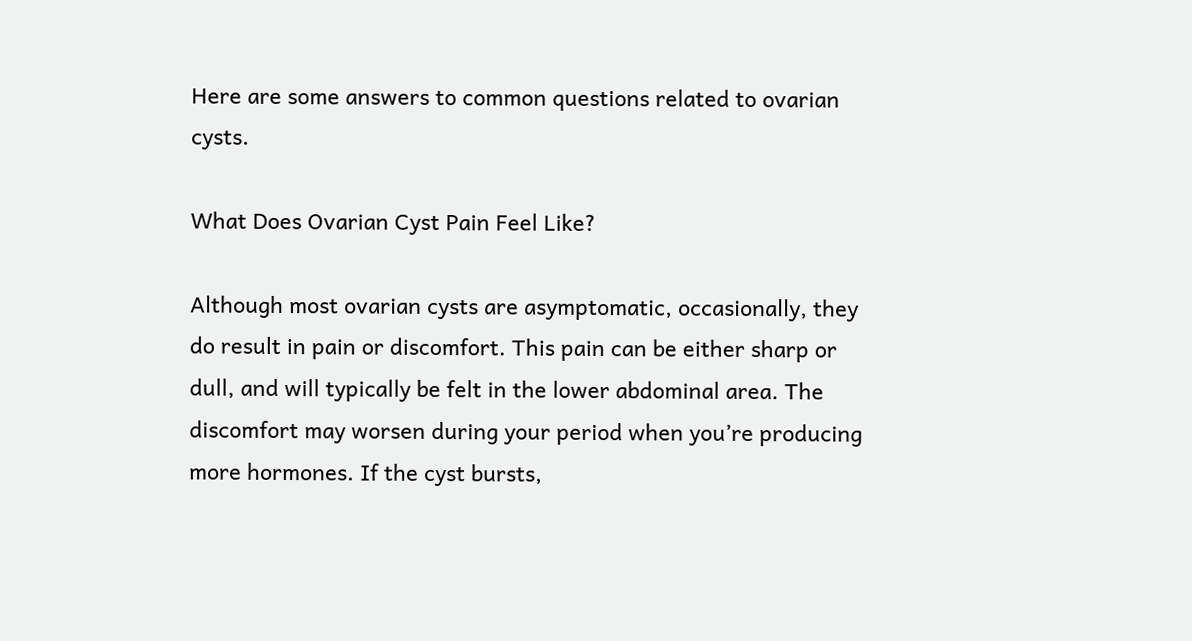Here are some answers to common questions related to ovarian cysts.

What Does Ovarian Cyst Pain Feel Like?

Although most ovarian cysts are asymptomatic, occasionally, they do result in pain or discomfort. This pain can be either sharp or dull, and will typically be felt in the lower abdominal area. The discomfort may worsen during your period when you’re producing more hormones. If the cyst bursts,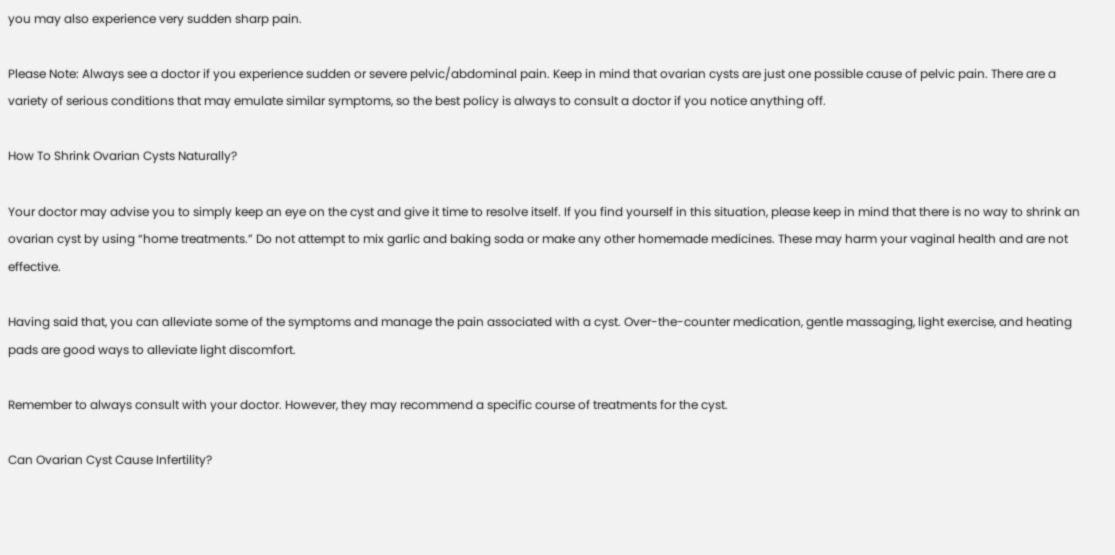you may also experience very sudden sharp pain.

Please Note: Always see a doctor if you experience sudden or severe pelvic/abdominal pain. Keep in mind that ovarian cysts are just one possible cause of pelvic pain. There are a variety of serious conditions that may emulate similar symptoms, so the best policy is always to consult a doctor if you notice anything off.

How To Shrink Ovarian Cysts Naturally?

Your doctor may advise you to simply keep an eye on the cyst and give it time to resolve itself. If you find yourself in this situation, please keep in mind that there is no way to shrink an ovarian cyst by using “home treatments.” Do not attempt to mix garlic and baking soda or make any other homemade medicines. These may harm your vaginal health and are not effective.

Having said that, you can alleviate some of the symptoms and manage the pain associated with a cyst. Over-the-counter medication, gentle massaging, light exercise, and heating pads are good ways to alleviate light discomfort.

Remember to always consult with your doctor. However, they may recommend a specific course of treatments for the cyst.

Can Ovarian Cyst Cause Infertility?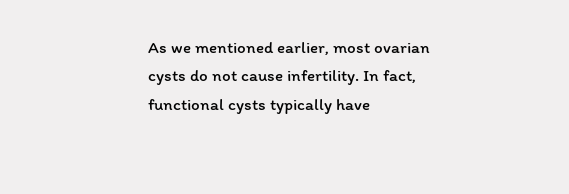As we mentioned earlier, most ovarian cysts do not cause infertility. In fact, functional cysts typically have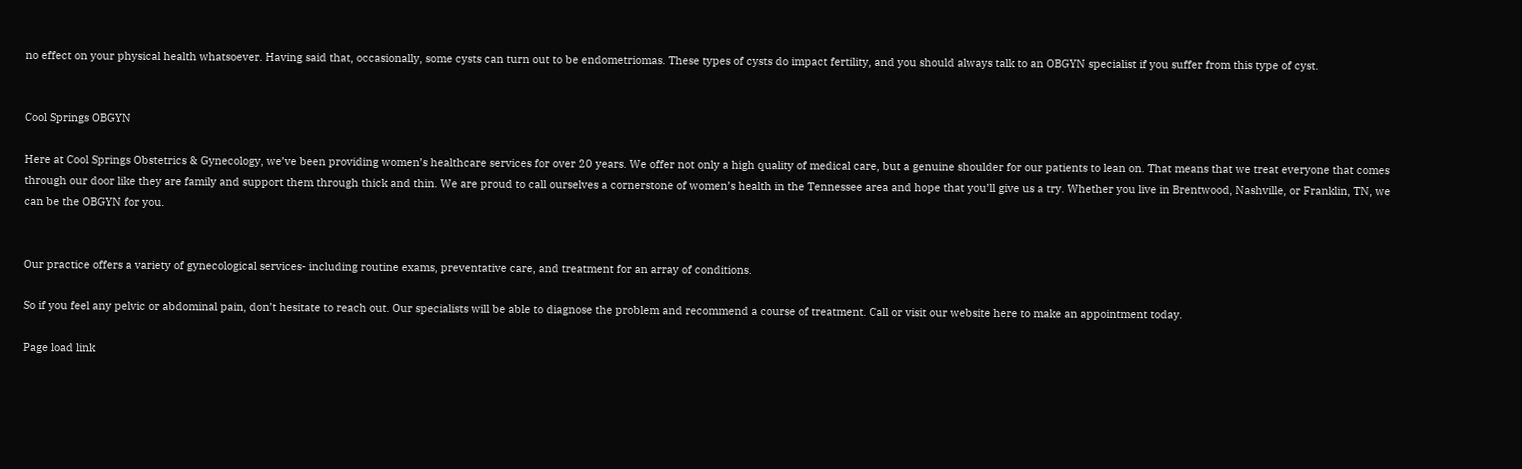no effect on your physical health whatsoever. Having said that, occasionally, some cysts can turn out to be endometriomas. These types of cysts do impact fertility, and you should always talk to an OBGYN specialist if you suffer from this type of cyst.


Cool Springs OBGYN

Here at Cool Springs Obstetrics & Gynecology, we’ve been providing women’s healthcare services for over 20 years. We offer not only a high quality of medical care, but a genuine shoulder for our patients to lean on. That means that we treat everyone that comes through our door like they are family and support them through thick and thin. We are proud to call ourselves a cornerstone of women’s health in the Tennessee area and hope that you’ll give us a try. Whether you live in Brentwood, Nashville, or Franklin, TN, we can be the OBGYN for you.


Our practice offers a variety of gynecological services- including routine exams, preventative care, and treatment for an array of conditions.

So if you feel any pelvic or abdominal pain, don’t hesitate to reach out. Our specialists will be able to diagnose the problem and recommend a course of treatment. Call or visit our website here to make an appointment today.

Page load link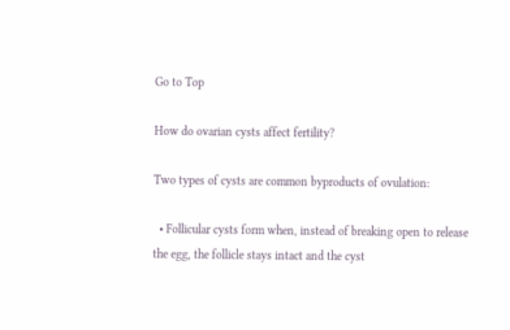Go to Top

How do ovarian cysts affect fertility?

Two types of cysts are common byproducts of ovulation:

  • Follicular cysts form when, instead of breaking open to release the egg, the follicle stays intact and the cyst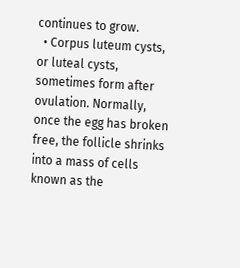continues to grow.
  • Corpus luteum cysts, or luteal cysts, sometimes form after ovulation. Normally, once the egg has broken free, the follicle shrinks into a mass of cells known as the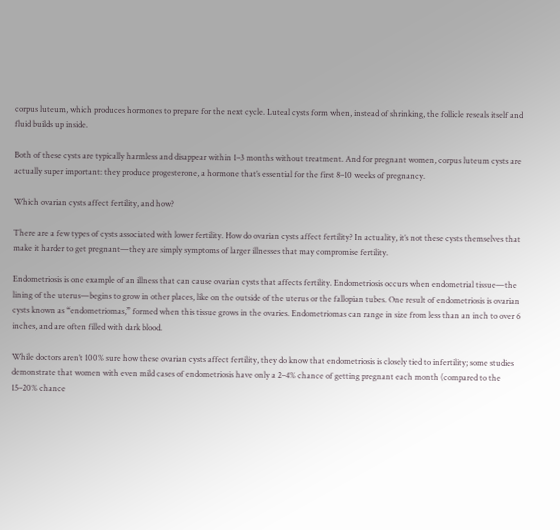corpus luteum, which produces hormones to prepare for the next cycle. Luteal cysts form when, instead of shrinking, the follicle reseals itself and fluid builds up inside.

Both of these cysts are typically harmless and disappear within 1–3 months without treatment. And for pregnant women, corpus luteum cysts are actually super important: they produce progesterone, a hormone that’s essential for the first 8–10 weeks of pregnancy.

Which ovarian cysts affect fertility, and how?

There are a few types of cysts associated with lower fertility. How do ovarian cysts affect fertility? In actuality, it’s not these cysts themselves that make it harder to get pregnant—they are simply symptoms of larger illnesses that may compromise fertility.

Endometriosis is one example of an illness that can cause ovarian cysts that affects fertility. Endometriosis occurs when endometrial tissue—the lining of the uterus—begins to grow in other places, like on the outside of the uterus or the fallopian tubes. One result of endometriosis is ovarian cysts known as “endometriomas,” formed when this tissue grows in the ovaries. Endometriomas can range in size from less than an inch to over 6 inches, and are often filled with dark blood.

While doctors aren’t 100% sure how these ovarian cysts affect fertility, they do know that endometriosis is closely tied to infertility; some studies demonstrate that women with even mild cases of endometriosis have only a 2–4% chance of getting pregnant each month (compared to the 15–20% chance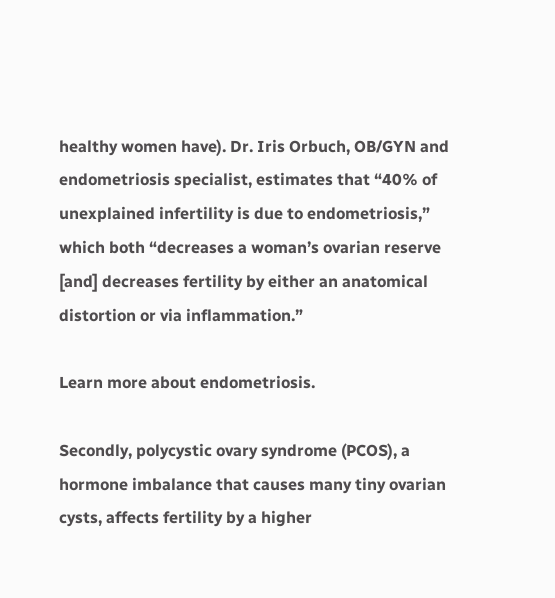healthy women have). Dr. Iris Orbuch, OB/GYN and endometriosis specialist, estimates that “40% of unexplained infertility is due to endometriosis,” which both “decreases a woman’s ovarian reserve [and] decreases fertility by either an anatomical distortion or via inflammation.”

Learn more about endometriosis.

Secondly, polycystic ovary syndrome (PCOS), a hormone imbalance that causes many tiny ovarian cysts, affects fertility by a higher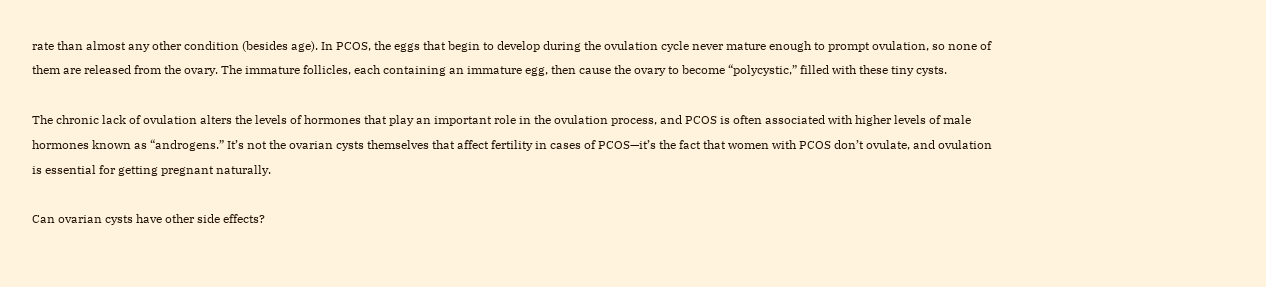rate than almost any other condition (besides age). In PCOS, the eggs that begin to develop during the ovulation cycle never mature enough to prompt ovulation, so none of them are released from the ovary. The immature follicles, each containing an immature egg, then cause the ovary to become “polycystic,” filled with these tiny cysts.

The chronic lack of ovulation alters the levels of hormones that play an important role in the ovulation process, and PCOS is often associated with higher levels of male hormones known as “androgens.” It’s not the ovarian cysts themselves that affect fertility in cases of PCOS—it’s the fact that women with PCOS don’t ovulate, and ovulation is essential for getting pregnant naturally.

Can ovarian cysts have other side effects?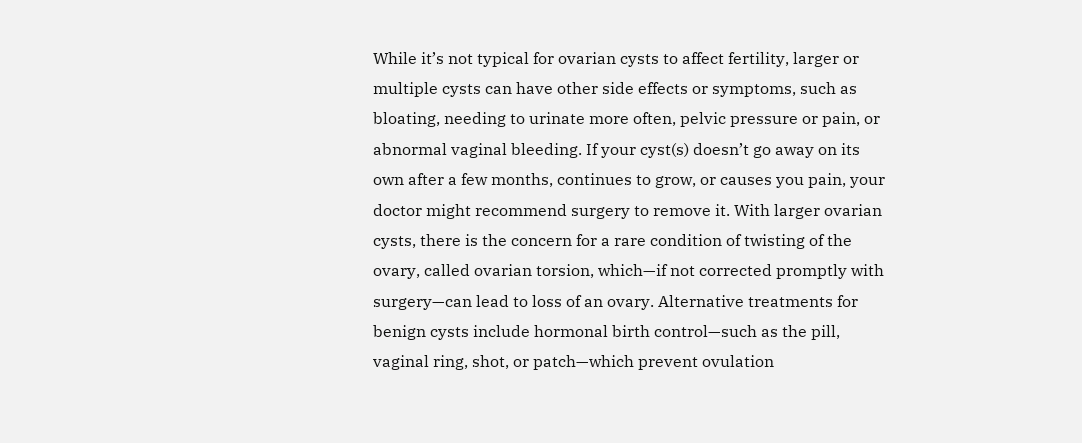While it’s not typical for ovarian cysts to affect fertility, larger or multiple cysts can have other side effects or symptoms, such as bloating, needing to urinate more often, pelvic pressure or pain, or abnormal vaginal bleeding. If your cyst(s) doesn’t go away on its own after a few months, continues to grow, or causes you pain, your doctor might recommend surgery to remove it. With larger ovarian cysts, there is the concern for a rare condition of twisting of the ovary, called ovarian torsion, which—if not corrected promptly with surgery—can lead to loss of an ovary. Alternative treatments for benign cysts include hormonal birth control—such as the pill, vaginal ring, shot, or patch—which prevent ovulation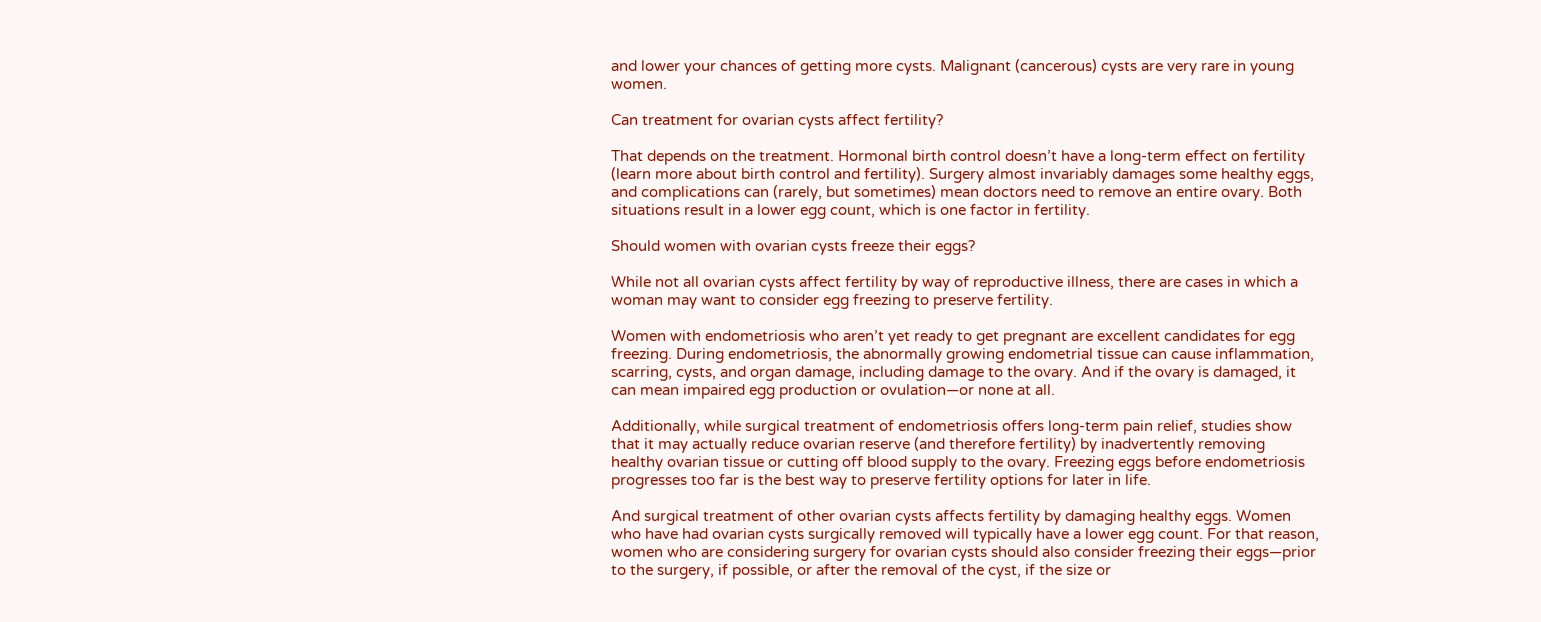and lower your chances of getting more cysts. Malignant (cancerous) cysts are very rare in young women.

Can treatment for ovarian cysts affect fertility?

That depends on the treatment. Hormonal birth control doesn’t have a long-term effect on fertility (learn more about birth control and fertility). Surgery almost invariably damages some healthy eggs, and complications can (rarely, but sometimes) mean doctors need to remove an entire ovary. Both situations result in a lower egg count, which is one factor in fertility.

Should women with ovarian cysts freeze their eggs?

While not all ovarian cysts affect fertility by way of reproductive illness, there are cases in which a woman may want to consider egg freezing to preserve fertility.

Women with endometriosis who aren’t yet ready to get pregnant are excellent candidates for egg freezing. During endometriosis, the abnormally growing endometrial tissue can cause inflammation, scarring, cysts, and organ damage, including damage to the ovary. And if the ovary is damaged, it can mean impaired egg production or ovulation—or none at all.

Additionally, while surgical treatment of endometriosis offers long-term pain relief, studies show that it may actually reduce ovarian reserve (and therefore fertility) by inadvertently removing healthy ovarian tissue or cutting off blood supply to the ovary. Freezing eggs before endometriosis progresses too far is the best way to preserve fertility options for later in life.

And surgical treatment of other ovarian cysts affects fertility by damaging healthy eggs. Women who have had ovarian cysts surgically removed will typically have a lower egg count. For that reason, women who are considering surgery for ovarian cysts should also consider freezing their eggs—prior to the surgery, if possible, or after the removal of the cyst, if the size or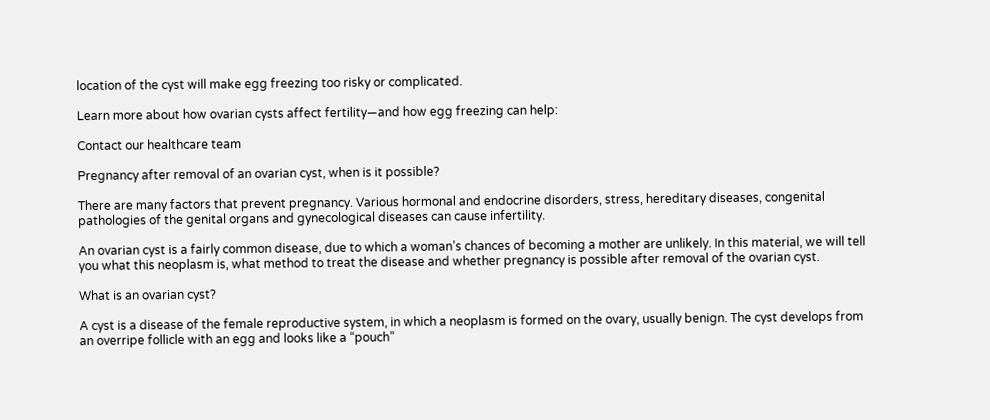location of the cyst will make egg freezing too risky or complicated.

Learn more about how ovarian cysts affect fertility—and how egg freezing can help:

Contact our healthcare team

Pregnancy after removal of an ovarian cyst, when is it possible?

There are many factors that prevent pregnancy. Various hormonal and endocrine disorders, stress, hereditary diseases, congenital pathologies of the genital organs and gynecological diseases can cause infertility.

An ovarian cyst is a fairly common disease, due to which a woman’s chances of becoming a mother are unlikely. In this material, we will tell you what this neoplasm is, what method to treat the disease and whether pregnancy is possible after removal of the ovarian cyst.

What is an ovarian cyst?

A cyst is a disease of the female reproductive system, in which a neoplasm is formed on the ovary, usually benign. The cyst develops from an overripe follicle with an egg and looks like a “pouch”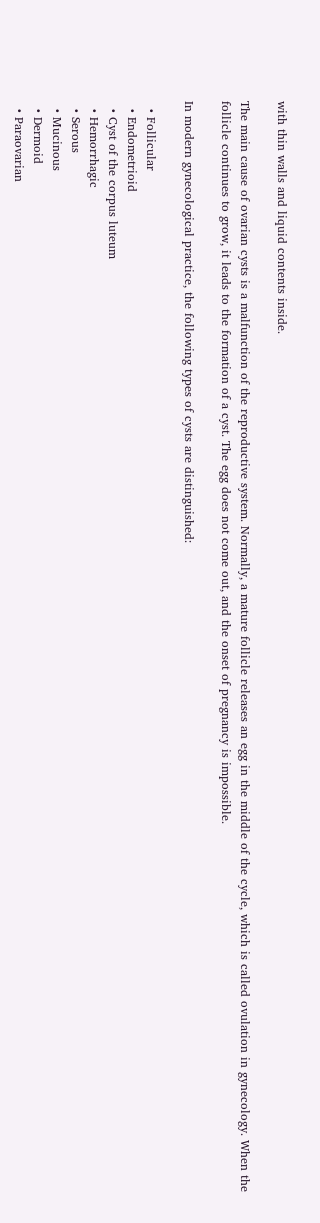with thin walls and liquid contents inside.

The main cause of ovarian cysts is a malfunction of the reproductive system. Normally, a mature follicle releases an egg in the middle of the cycle, which is called ovulation in gynecology. When the follicle continues to grow, it leads to the formation of a cyst. The egg does not come out, and the onset of pregnancy is impossible.

In modern gynecological practice, the following types of cysts are distinguished:

  • Follicular
  • Endometrioid
  • Cyst of the corpus luteum
  • Hemorrhagic
  • Serous
  • Mucinous
  • Dermoid
  • Paraovarian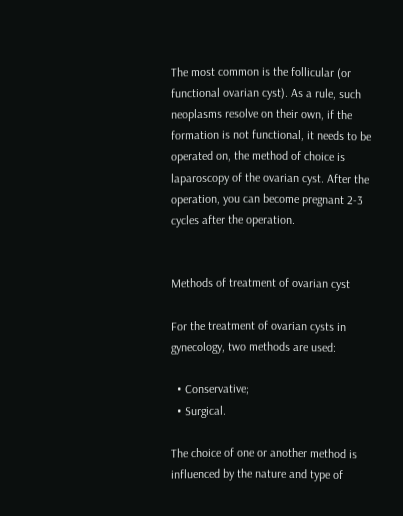The most common is the follicular (or functional ovarian cyst). As a rule, such neoplasms resolve on their own, if the formation is not functional, it needs to be operated on, the method of choice is laparoscopy of the ovarian cyst. After the operation, you can become pregnant 2-3 cycles after the operation.


Methods of treatment of ovarian cyst

For the treatment of ovarian cysts in gynecology, two methods are used:

  • Conservative;
  • Surgical.

The choice of one or another method is influenced by the nature and type of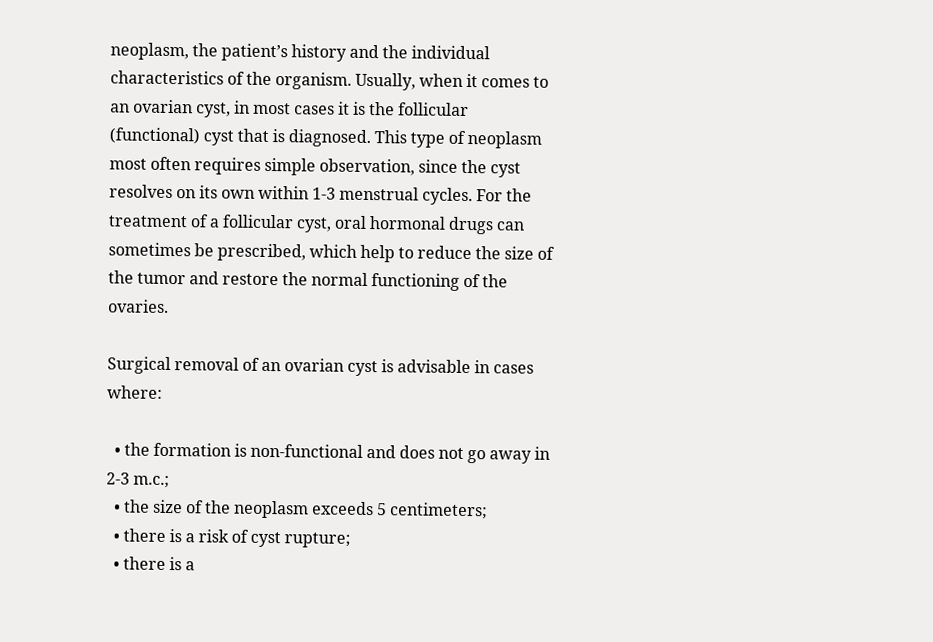neoplasm, the patient’s history and the individual characteristics of the organism. Usually, when it comes to an ovarian cyst, in most cases it is the follicular (functional) cyst that is diagnosed. This type of neoplasm most often requires simple observation, since the cyst resolves on its own within 1-3 menstrual cycles. For the treatment of a follicular cyst, oral hormonal drugs can sometimes be prescribed, which help to reduce the size of the tumor and restore the normal functioning of the ovaries.

Surgical removal of an ovarian cyst is advisable in cases where:

  • the formation is non-functional and does not go away in 2-3 m.c.;
  • the size of the neoplasm exceeds 5 centimeters;
  • there is a risk of cyst rupture;
  • there is a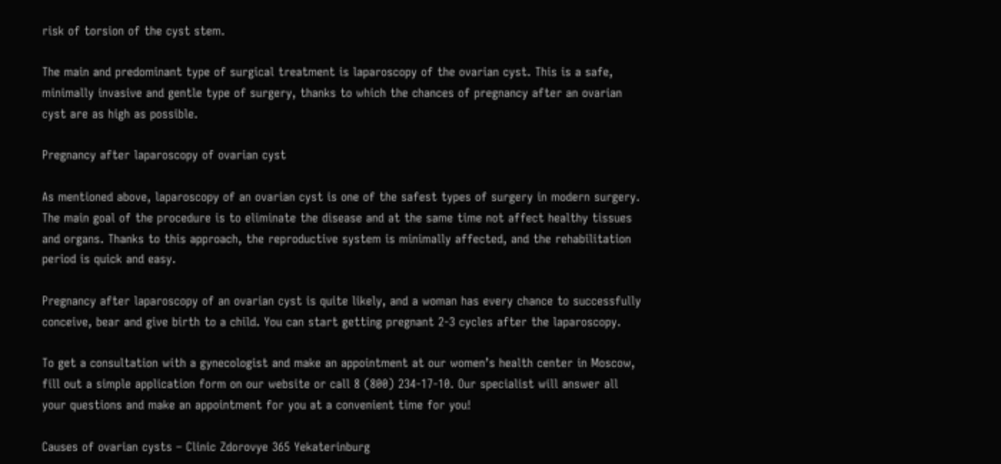risk of torsion of the cyst stem.

The main and predominant type of surgical treatment is laparoscopy of the ovarian cyst. This is a safe, minimally invasive and gentle type of surgery, thanks to which the chances of pregnancy after an ovarian cyst are as high as possible.

Pregnancy after laparoscopy of ovarian cyst

As mentioned above, laparoscopy of an ovarian cyst is one of the safest types of surgery in modern surgery. The main goal of the procedure is to eliminate the disease and at the same time not affect healthy tissues and organs. Thanks to this approach, the reproductive system is minimally affected, and the rehabilitation period is quick and easy.

Pregnancy after laparoscopy of an ovarian cyst is quite likely, and a woman has every chance to successfully conceive, bear and give birth to a child. You can start getting pregnant 2-3 cycles after the laparoscopy.

To get a consultation with a gynecologist and make an appointment at our women’s health center in Moscow, fill out a simple application form on our website or call 8 (800) 234-17-10. Our specialist will answer all your questions and make an appointment for you at a convenient time for you!

Causes of ovarian cysts – Clinic Zdorovye 365 Yekaterinburg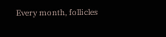Every month, follicles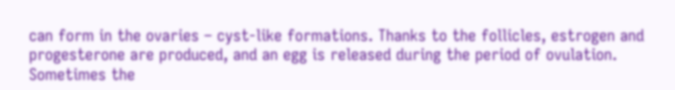can form in the ovaries – cyst-like formations. Thanks to the follicles, estrogen and progesterone are produced, and an egg is released during the period of ovulation. Sometimes the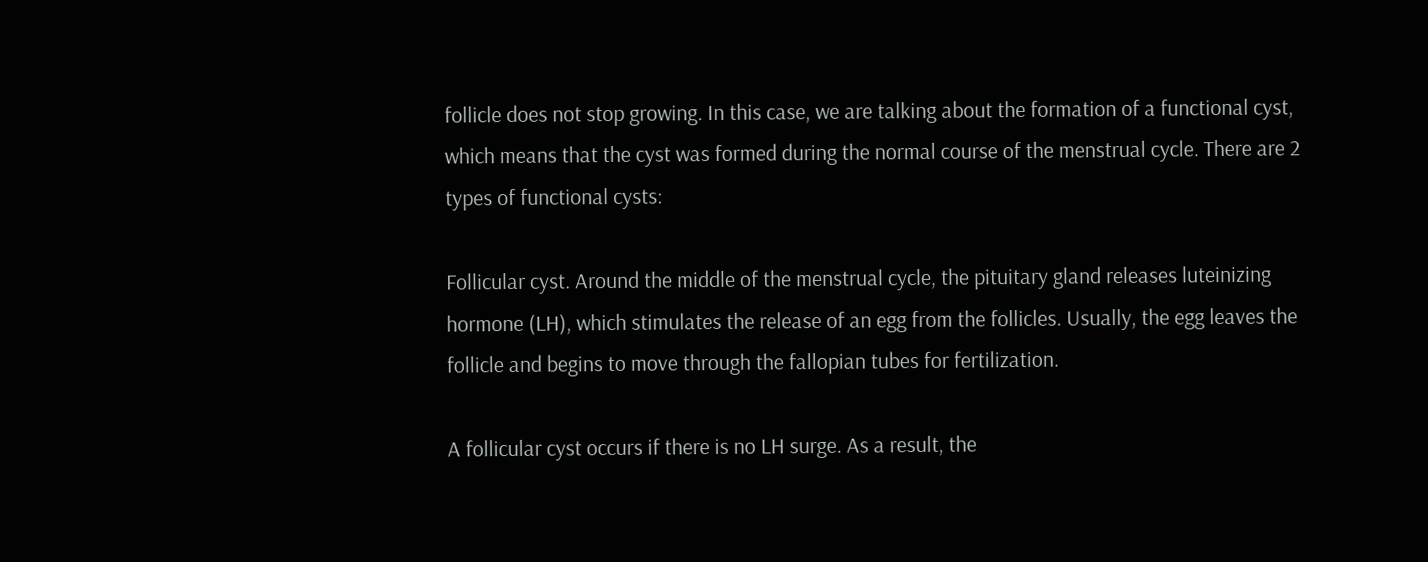follicle does not stop growing. In this case, we are talking about the formation of a functional cyst, which means that the cyst was formed during the normal course of the menstrual cycle. There are 2 types of functional cysts:

Follicular cyst. Around the middle of the menstrual cycle, the pituitary gland releases luteinizing hormone (LH), which stimulates the release of an egg from the follicles. Usually, the egg leaves the follicle and begins to move through the fallopian tubes for fertilization.

A follicular cyst occurs if there is no LH surge. As a result, the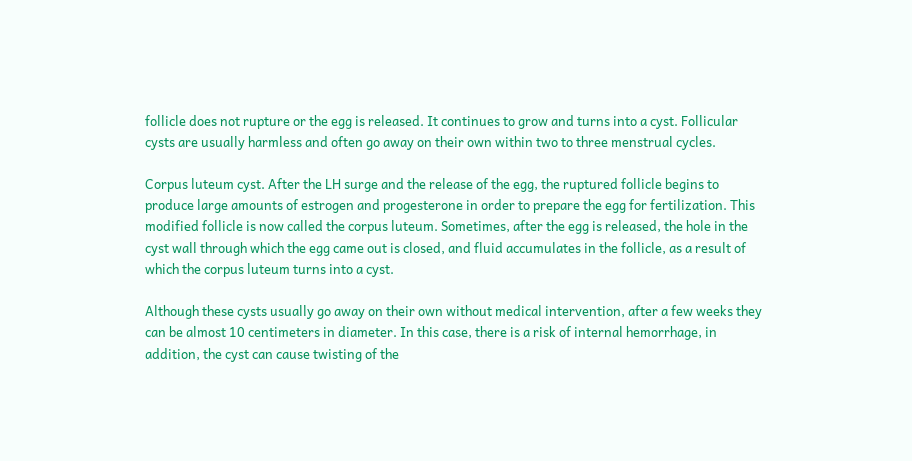follicle does not rupture or the egg is released. It continues to grow and turns into a cyst. Follicular cysts are usually harmless and often go away on their own within two to three menstrual cycles.

Corpus luteum cyst. After the LH surge and the release of the egg, the ruptured follicle begins to produce large amounts of estrogen and progesterone in order to prepare the egg for fertilization. This modified follicle is now called the corpus luteum. Sometimes, after the egg is released, the hole in the cyst wall through which the egg came out is closed, and fluid accumulates in the follicle, as a result of which the corpus luteum turns into a cyst.

Although these cysts usually go away on their own without medical intervention, after a few weeks they can be almost 10 centimeters in diameter. In this case, there is a risk of internal hemorrhage, in addition, the cyst can cause twisting of the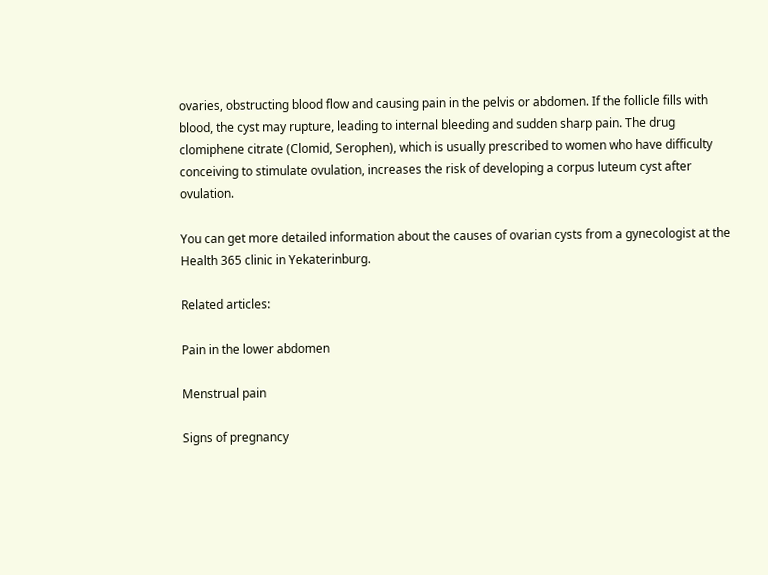ovaries, obstructing blood flow and causing pain in the pelvis or abdomen. If the follicle fills with blood, the cyst may rupture, leading to internal bleeding and sudden sharp pain. The drug clomiphene citrate (Clomid, Serophen), which is usually prescribed to women who have difficulty conceiving to stimulate ovulation, increases the risk of developing a corpus luteum cyst after ovulation.

You can get more detailed information about the causes of ovarian cysts from a gynecologist at the Health 365 clinic in Yekaterinburg.

Related articles:

Pain in the lower abdomen

Menstrual pain

Signs of pregnancy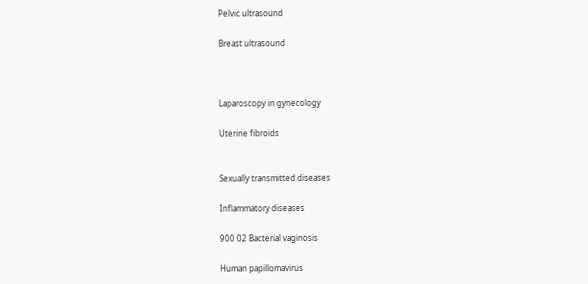Pelvic ultrasound

Breast ultrasound



Laparoscopy in gynecology

Uterine fibroids


Sexually transmitted diseases

Inflammatory diseases

900 02 Bacterial vaginosis

Human papillomavirus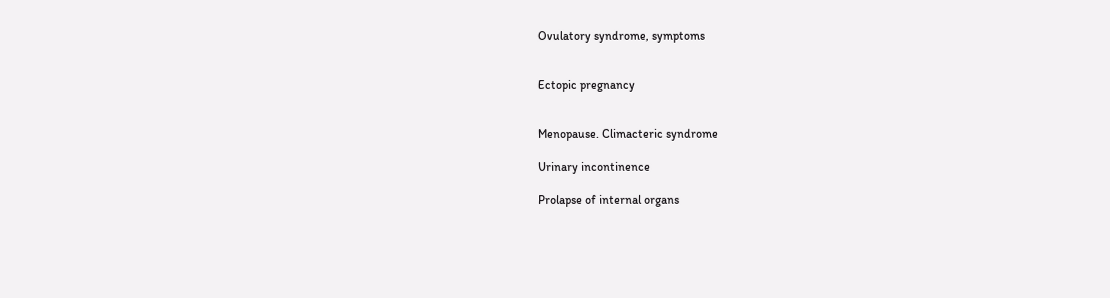Ovulatory syndrome, symptoms


Ectopic pregnancy


Menopause. Climacteric syndrome

Urinary incontinence

Prolapse of internal organs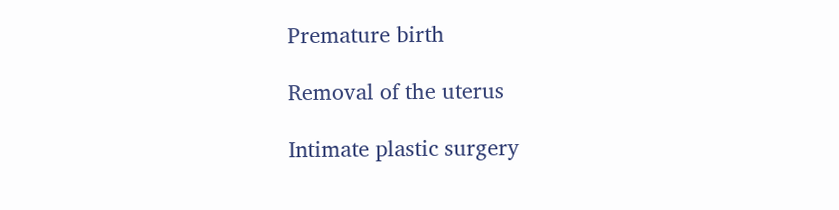Premature birth

Removal of the uterus

Intimate plastic surgery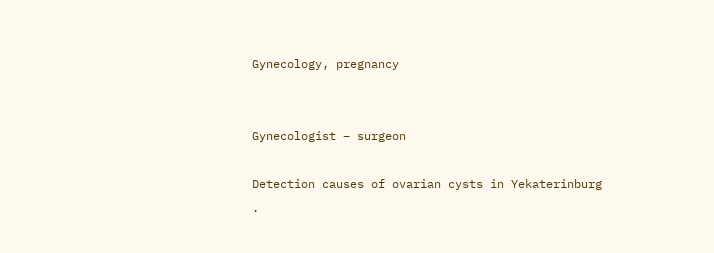Gynecology, pregnancy


Gynecologist – surgeon

Detection causes of ovarian cysts in Yekaterinburg .